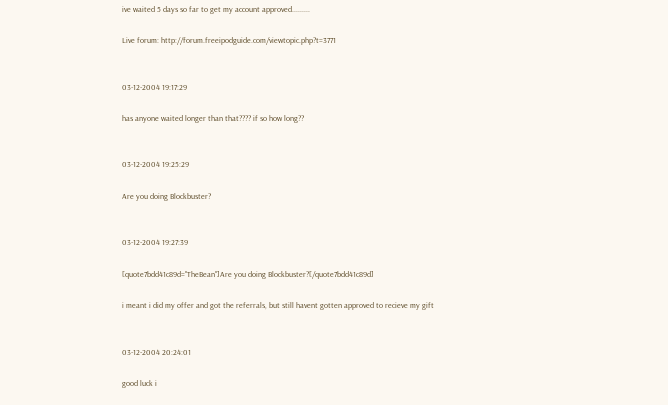ive waited 5 days so far to get my account approved.........

Live forum: http://forum.freeipodguide.com/viewtopic.php?t=3771


03-12-2004 19:17:29

has anyone waited longer than that???? if so how long??


03-12-2004 19:25:29

Are you doing Blockbuster?


03-12-2004 19:27:39

[quote7bdd41c89d="TheBean"]Are you doing Blockbuster?[/quote7bdd41c89d]

i meant i did my offer and got the referrals, but still havent gotten approved to recieve my gift


03-12-2004 20:24:01

good luck i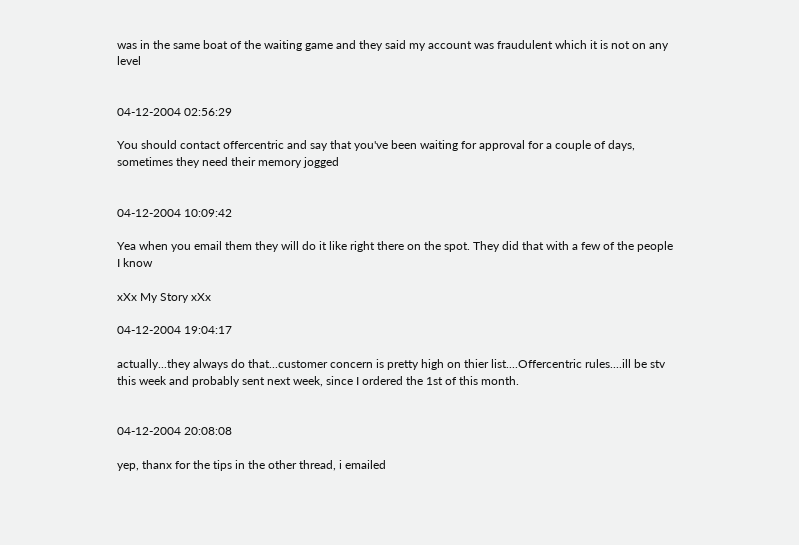was in the same boat of the waiting game and they said my account was fraudulent which it is not on any level


04-12-2004 02:56:29

You should contact offercentric and say that you've been waiting for approval for a couple of days, sometimes they need their memory jogged


04-12-2004 10:09:42

Yea when you email them they will do it like right there on the spot. They did that with a few of the people I know

xXx My Story xXx

04-12-2004 19:04:17

actually...they always do that...customer concern is pretty high on thier list....Offercentric rules....ill be stv this week and probably sent next week, since I ordered the 1st of this month.


04-12-2004 20:08:08

yep, thanx for the tips in the other thread, i emailed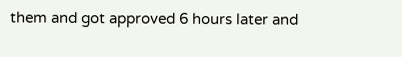them and got approved 6 hours later and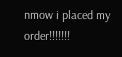nmow i placed my order!!!!!!!